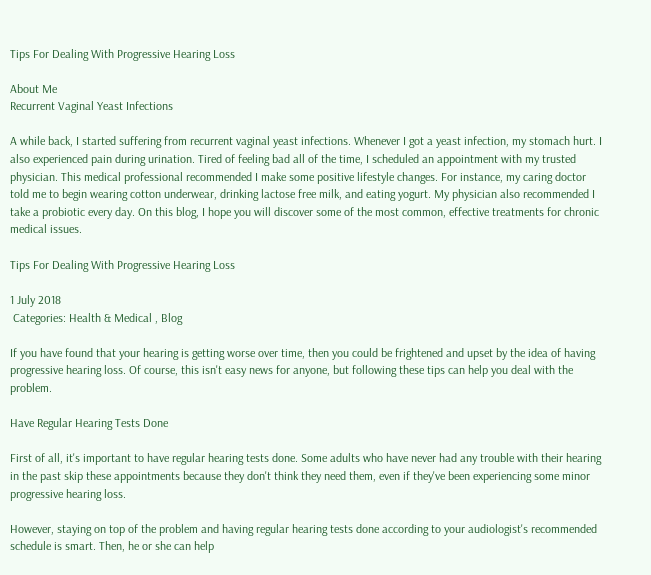Tips For Dealing With Progressive Hearing Loss

About Me
Recurrent Vaginal Yeast Infections

A while back, I started suffering from recurrent vaginal yeast infections. Whenever I got a yeast infection, my stomach hurt. I also experienced pain during urination. Tired of feeling bad all of the time, I scheduled an appointment with my trusted physician. This medical professional recommended I make some positive lifestyle changes. For instance, my caring doctor told me to begin wearing cotton underwear, drinking lactose free milk, and eating yogurt. My physician also recommended I take a probiotic every day. On this blog, I hope you will discover some of the most common, effective treatments for chronic medical issues.

Tips For Dealing With Progressive Hearing Loss

1 July 2018
 Categories: Health & Medical , Blog

If you have found that your hearing is getting worse over time, then you could be frightened and upset by the idea of having progressive hearing loss. Of course, this isn't easy news for anyone, but following these tips can help you deal with the problem.

Have Regular Hearing Tests Done

First of all, it's important to have regular hearing tests done. Some adults who have never had any trouble with their hearing in the past skip these appointments because they don't think they need them, even if they've been experiencing some minor progressive hearing loss.

However, staying on top of the problem and having regular hearing tests done according to your audiologist's recommended schedule is smart. Then, he or she can help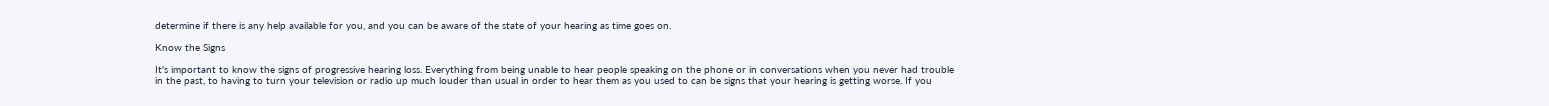determine if there is any help available for you, and you can be aware of the state of your hearing as time goes on.

Know the Signs

It's important to know the signs of progressive hearing loss. Everything from being unable to hear people speaking on the phone or in conversations when you never had trouble in the past, to having to turn your television or radio up much louder than usual in order to hear them as you used to can be signs that your hearing is getting worse. If you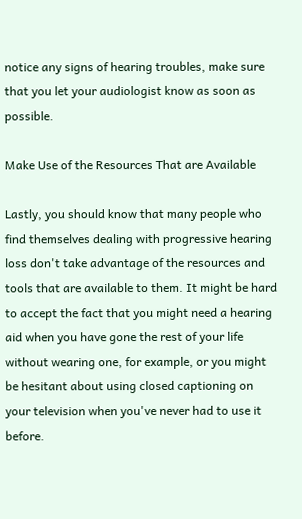notice any signs of hearing troubles, make sure that you let your audiologist know as soon as possible.

Make Use of the Resources That are Available

Lastly, you should know that many people who find themselves dealing with progressive hearing loss don't take advantage of the resources and tools that are available to them. It might be hard to accept the fact that you might need a hearing aid when you have gone the rest of your life without wearing one, for example, or you might be hesitant about using closed captioning on your television when you've never had to use it before.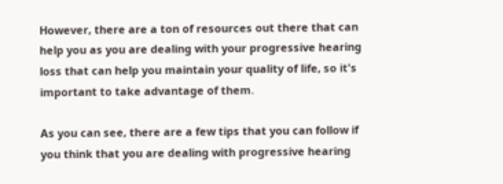However, there are a ton of resources out there that can help you as you are dealing with your progressive hearing loss that can help you maintain your quality of life, so it's important to take advantage of them.

As you can see, there are a few tips that you can follow if you think that you are dealing with progressive hearing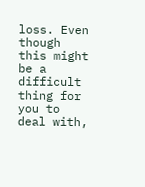loss. Even though this might be a difficult thing for you to deal with,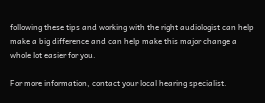following these tips and working with the right audiologist can help make a big difference and can help make this major change a whole lot easier for you.

For more information, contact your local hearing specialist.